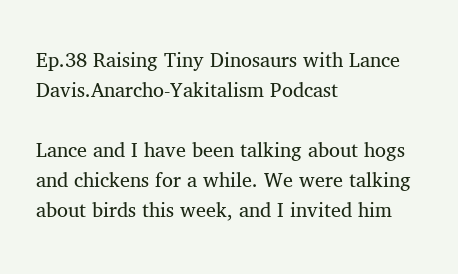Ep.38 Raising Tiny Dinosaurs with Lance Davis.Anarcho-Yakitalism Podcast

Lance and I have been talking about hogs and chickens for a while. We were talking about birds this week, and I invited him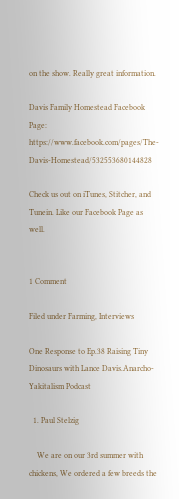on the show. Really great information.

Davis Family Homestead Facebook Page: https://www.facebook.com/pages/The-Davis-Homestead/532553680144828

Check us out on iTunes, Stitcher, and Tunein. Like our Facebook Page as well.


1 Comment

Filed under Farming, Interviews

One Response to Ep.38 Raising Tiny Dinosaurs with Lance Davis.Anarcho-Yakitalism Podcast

  1. Paul Stelzig

    We are on our 3rd summer with chickens, We ordered a few breeds the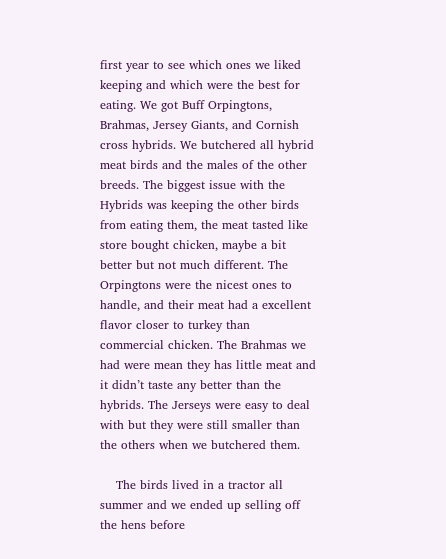first year to see which ones we liked keeping and which were the best for eating. We got Buff Orpingtons, Brahmas, Jersey Giants, and Cornish cross hybrids. We butchered all hybrid meat birds and the males of the other breeds. The biggest issue with the Hybrids was keeping the other birds from eating them, the meat tasted like store bought chicken, maybe a bit better but not much different. The Orpingtons were the nicest ones to handle, and their meat had a excellent flavor closer to turkey than commercial chicken. The Brahmas we had were mean they has little meat and it didn’t taste any better than the hybrids. The Jerseys were easy to deal with but they were still smaller than the others when we butchered them.

    The birds lived in a tractor all summer and we ended up selling off the hens before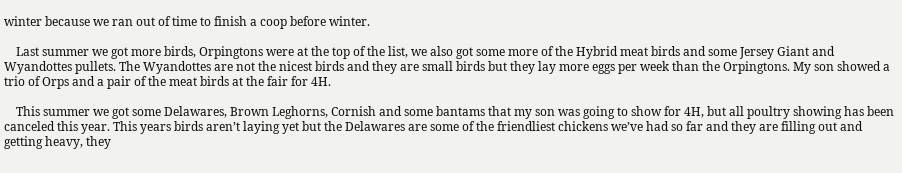winter because we ran out of time to finish a coop before winter.

    Last summer we got more birds, Orpingtons were at the top of the list, we also got some more of the Hybrid meat birds and some Jersey Giant and Wyandottes pullets. The Wyandottes are not the nicest birds and they are small birds but they lay more eggs per week than the Orpingtons. My son showed a trio of Orps and a pair of the meat birds at the fair for 4H.

    This summer we got some Delawares, Brown Leghorns, Cornish and some bantams that my son was going to show for 4H, but all poultry showing has been canceled this year. This years birds aren’t laying yet but the Delawares are some of the friendliest chickens we’ve had so far and they are filling out and getting heavy, they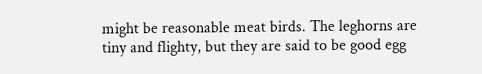might be reasonable meat birds. The leghorns are tiny and flighty, but they are said to be good egg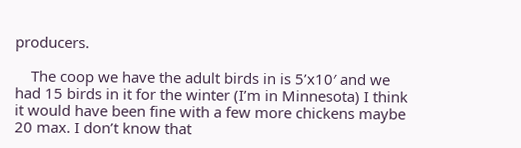producers.

    The coop we have the adult birds in is 5’x10′ and we had 15 birds in it for the winter (I’m in Minnesota) I think it would have been fine with a few more chickens maybe 20 max. I don’t know that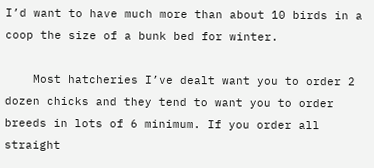I’d want to have much more than about 10 birds in a coop the size of a bunk bed for winter.

    Most hatcheries I’ve dealt want you to order 2 dozen chicks and they tend to want you to order breeds in lots of 6 minimum. If you order all straight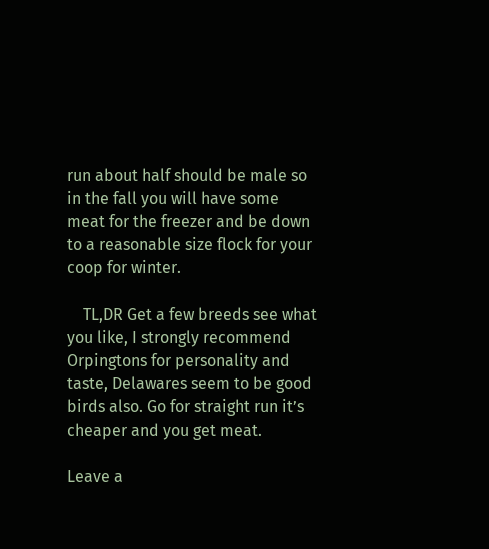run about half should be male so in the fall you will have some meat for the freezer and be down to a reasonable size flock for your coop for winter.

    TL,DR Get a few breeds see what you like, I strongly recommend Orpingtons for personality and taste, Delawares seem to be good birds also. Go for straight run it’s cheaper and you get meat.

Leave a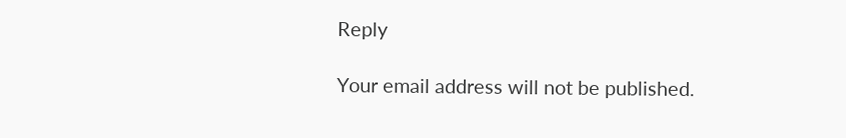Reply

Your email address will not be published.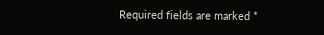Required fields are marked *